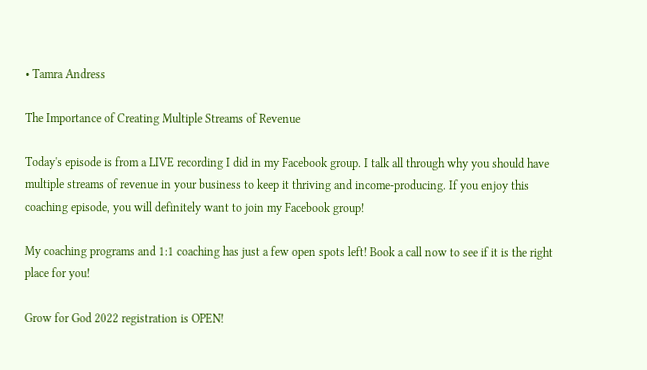• Tamra Andress

The Importance of Creating Multiple Streams of Revenue

Today's episode is from a LIVE recording I did in my Facebook group. I talk all through why you should have multiple streams of revenue in your business to keep it thriving and income-producing. If you enjoy this coaching episode, you will definitely want to join my Facebook group!

My coaching programs and 1:1 coaching has just a few open spots left! Book a call now to see if it is the right place for you!

Grow for God 2022 registration is OPEN!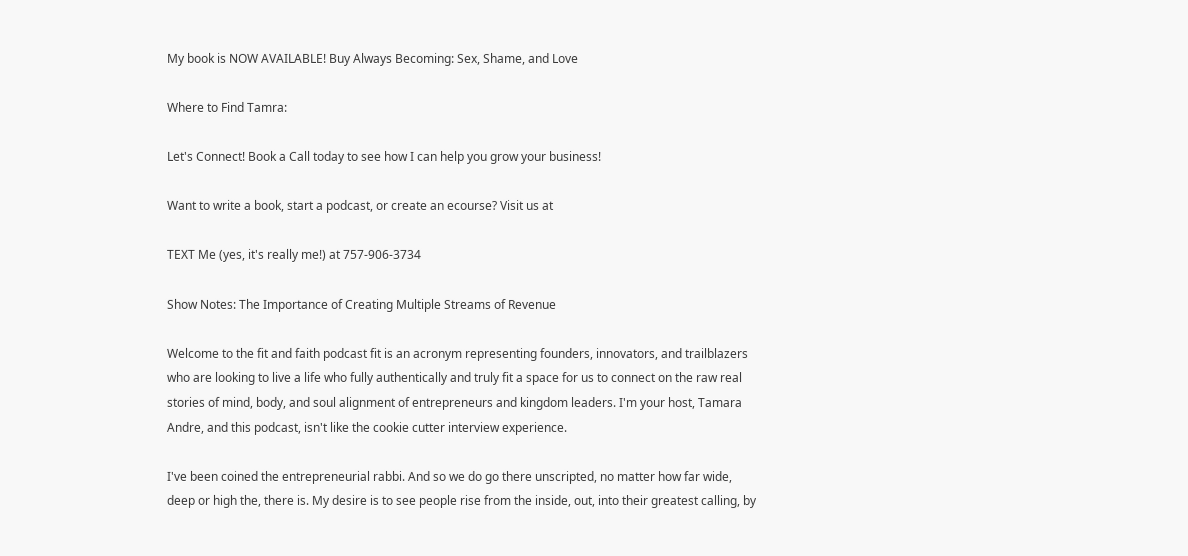My book is NOW AVAILABLE! Buy Always Becoming: Sex, Shame, and Love

Where to Find Tamra:

Let's Connect! Book a Call today to see how I can help you grow your business!

Want to write a book, start a podcast, or create an ecourse? Visit us at

TEXT Me (yes, it's really me!) at 757-906-3734

Show Notes: The Importance of Creating Multiple Streams of Revenue

Welcome to the fit and faith podcast fit is an acronym representing founders, innovators, and trailblazers who are looking to live a life who fully authentically and truly fit a space for us to connect on the raw real stories of mind, body, and soul alignment of entrepreneurs and kingdom leaders. I'm your host, Tamara Andre, and this podcast, isn't like the cookie cutter interview experience.

I've been coined the entrepreneurial rabbi. And so we do go there unscripted, no matter how far wide, deep or high the, there is. My desire is to see people rise from the inside, out, into their greatest calling, by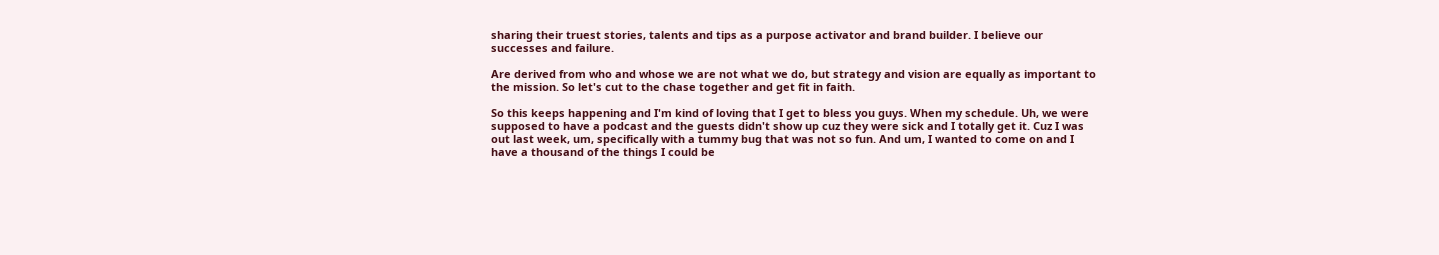sharing their truest stories, talents and tips as a purpose activator and brand builder. I believe our successes and failure.

Are derived from who and whose we are not what we do, but strategy and vision are equally as important to the mission. So let's cut to the chase together and get fit in faith.

So this keeps happening and I'm kind of loving that I get to bless you guys. When my schedule. Uh, we were supposed to have a podcast and the guests didn't show up cuz they were sick and I totally get it. Cuz I was out last week, um, specifically with a tummy bug that was not so fun. And um, I wanted to come on and I have a thousand of the things I could be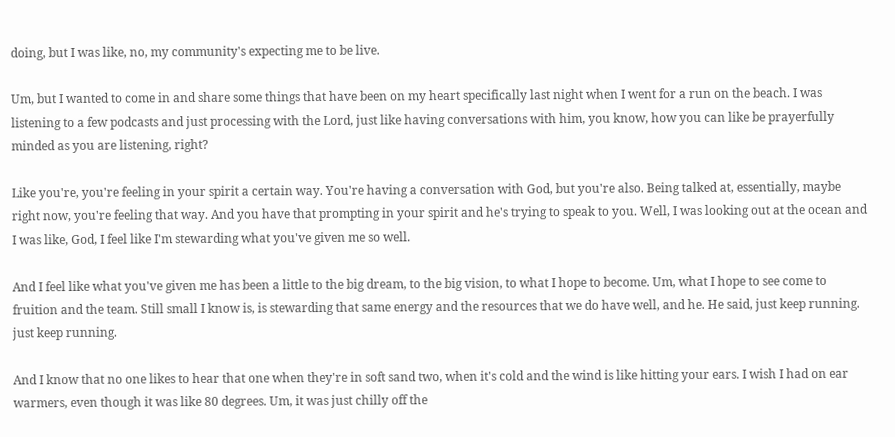doing, but I was like, no, my community's expecting me to be live.

Um, but I wanted to come in and share some things that have been on my heart specifically last night when I went for a run on the beach. I was listening to a few podcasts and just processing with the Lord, just like having conversations with him, you know, how you can like be prayerfully minded as you are listening, right?

Like you're, you're feeling in your spirit a certain way. You're having a conversation with God, but you're also. Being talked at, essentially, maybe right now, you're feeling that way. And you have that prompting in your spirit and he's trying to speak to you. Well, I was looking out at the ocean and I was like, God, I feel like I'm stewarding what you've given me so well.

And I feel like what you've given me has been a little to the big dream, to the big vision, to what I hope to become. Um, what I hope to see come to fruition and the team. Still small I know is, is stewarding that same energy and the resources that we do have well, and he. He said, just keep running. just keep running.

And I know that no one likes to hear that one when they're in soft sand two, when it's cold and the wind is like hitting your ears. I wish I had on ear warmers, even though it was like 80 degrees. Um, it was just chilly off the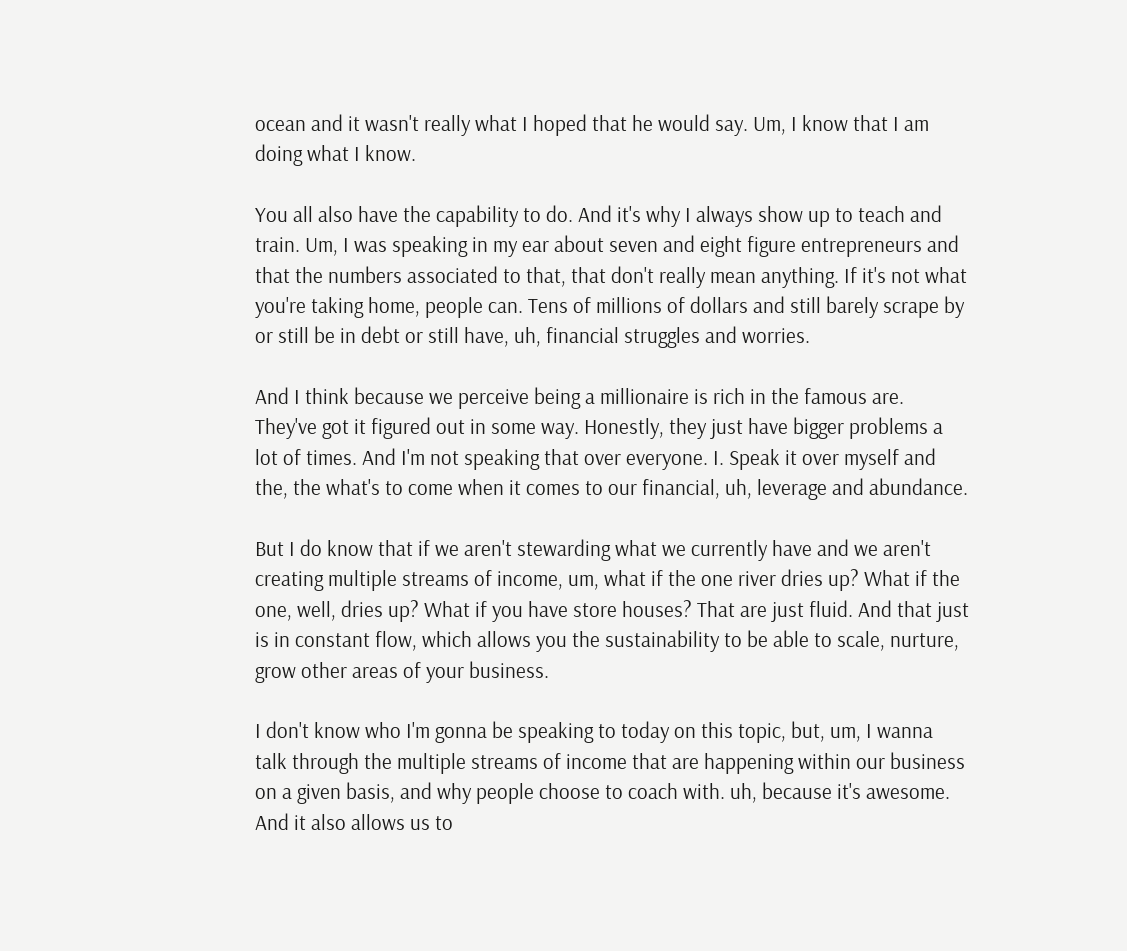ocean and it wasn't really what I hoped that he would say. Um, I know that I am doing what I know.

You all also have the capability to do. And it's why I always show up to teach and train. Um, I was speaking in my ear about seven and eight figure entrepreneurs and that the numbers associated to that, that don't really mean anything. If it's not what you're taking home, people can. Tens of millions of dollars and still barely scrape by or still be in debt or still have, uh, financial struggles and worries.

And I think because we perceive being a millionaire is rich in the famous are. They've got it figured out in some way. Honestly, they just have bigger problems a lot of times. And I'm not speaking that over everyone. I. Speak it over myself and the, the what's to come when it comes to our financial, uh, leverage and abundance.

But I do know that if we aren't stewarding what we currently have and we aren't creating multiple streams of income, um, what if the one river dries up? What if the one, well, dries up? What if you have store houses? That are just fluid. And that just is in constant flow, which allows you the sustainability to be able to scale, nurture, grow other areas of your business.

I don't know who I'm gonna be speaking to today on this topic, but, um, I wanna talk through the multiple streams of income that are happening within our business on a given basis, and why people choose to coach with. uh, because it's awesome. And it also allows us to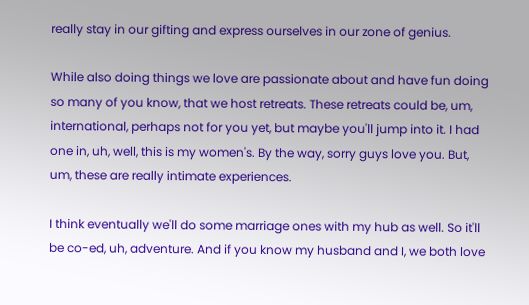really stay in our gifting and express ourselves in our zone of genius.

While also doing things we love are passionate about and have fun doing so many of you know, that we host retreats. These retreats could be, um, international, perhaps not for you yet, but maybe you'll jump into it. I had one in, uh, well, this is my women's. By the way, sorry guys love you. But, um, these are really intimate experiences.

I think eventually we'll do some marriage ones with my hub as well. So it'll be co-ed, uh, adventure. And if you know my husband and I, we both love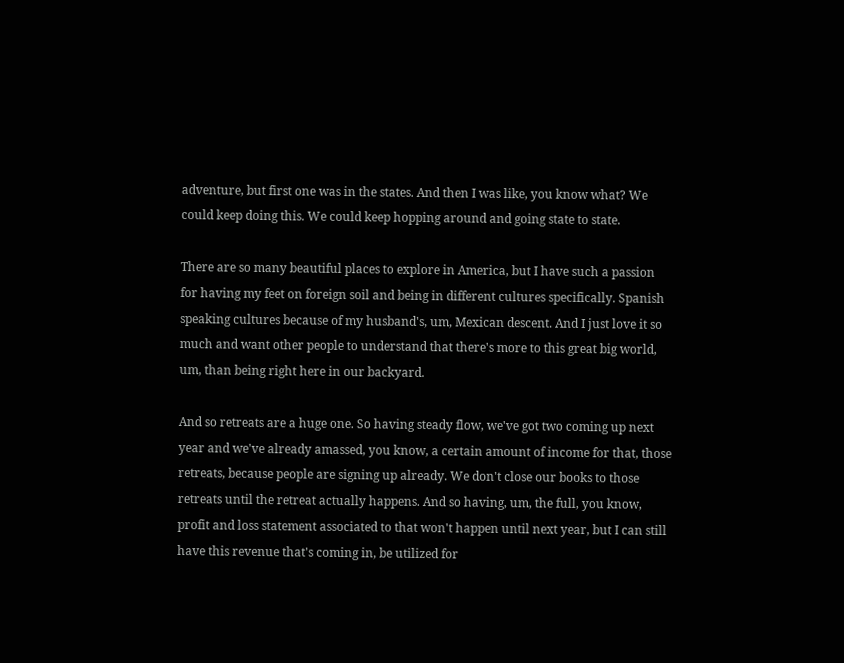adventure, but first one was in the states. And then I was like, you know what? We could keep doing this. We could keep hopping around and going state to state.

There are so many beautiful places to explore in America, but I have such a passion for having my feet on foreign soil and being in different cultures specifically. Spanish speaking cultures because of my husband's, um, Mexican descent. And I just love it so much and want other people to understand that there's more to this great big world, um, than being right here in our backyard.

And so retreats are a huge one. So having steady flow, we've got two coming up next year and we've already amassed, you know, a certain amount of income for that, those retreats, because people are signing up already. We don't close our books to those retreats until the retreat actually happens. And so having, um, the full, you know, profit and loss statement associated to that won't happen until next year, but I can still have this revenue that's coming in, be utilized for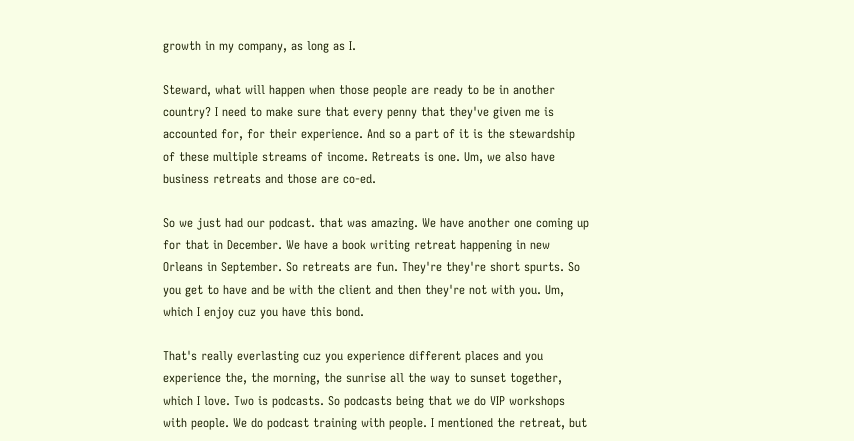growth in my company, as long as I.

Steward, what will happen when those people are ready to be in another country? I need to make sure that every penny that they've given me is accounted for, for their experience. And so a part of it is the stewardship of these multiple streams of income. Retreats is one. Um, we also have business retreats and those are co-ed.

So we just had our podcast. that was amazing. We have another one coming up for that in December. We have a book writing retreat happening in new Orleans in September. So retreats are fun. They're they're short spurts. So you get to have and be with the client and then they're not with you. Um, which I enjoy cuz you have this bond.

That's really everlasting cuz you experience different places and you experience the, the morning, the sunrise all the way to sunset together, which I love. Two is podcasts. So podcasts being that we do VIP workshops with people. We do podcast training with people. I mentioned the retreat, but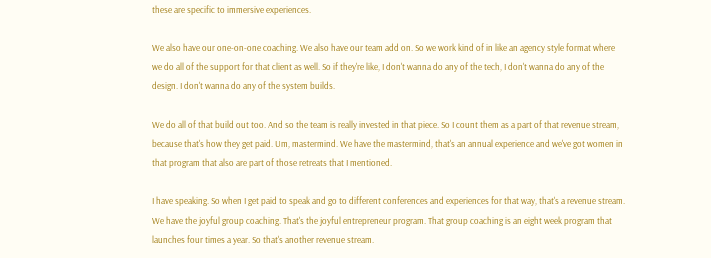these are specific to immersive experiences.

We also have our one-on-one coaching. We also have our team add on. So we work kind of in like an agency style format where we do all of the support for that client as well. So if they're like, I don't wanna do any of the tech, I don't wanna do any of the design. I don't wanna do any of the system builds.

We do all of that build out too. And so the team is really invested in that piece. So I count them as a part of that revenue stream, because that's how they get paid. Um, mastermind. We have the mastermind, that's an annual experience and we've got women in that program that also are part of those retreats that I mentioned.

I have speaking. So when I get paid to speak and go to different conferences and experiences for that way, that's a revenue stream. We have the joyful group coaching. That's the joyful entrepreneur program. That group coaching is an eight week program that launches four times a year. So that's another revenue stream.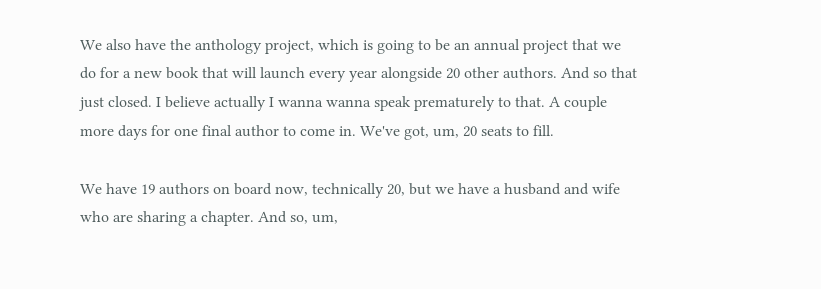We also have the anthology project, which is going to be an annual project that we do for a new book that will launch every year alongside 20 other authors. And so that just closed. I believe actually I wanna wanna speak prematurely to that. A couple more days for one final author to come in. We've got, um, 20 seats to fill.

We have 19 authors on board now, technically 20, but we have a husband and wife who are sharing a chapter. And so, um,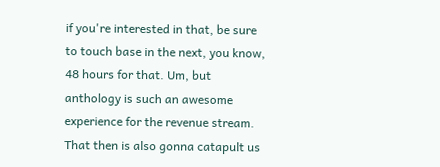if you're interested in that, be sure to touch base in the next, you know, 48 hours for that. Um, but anthology is such an awesome experience for the revenue stream. That then is also gonna catapult us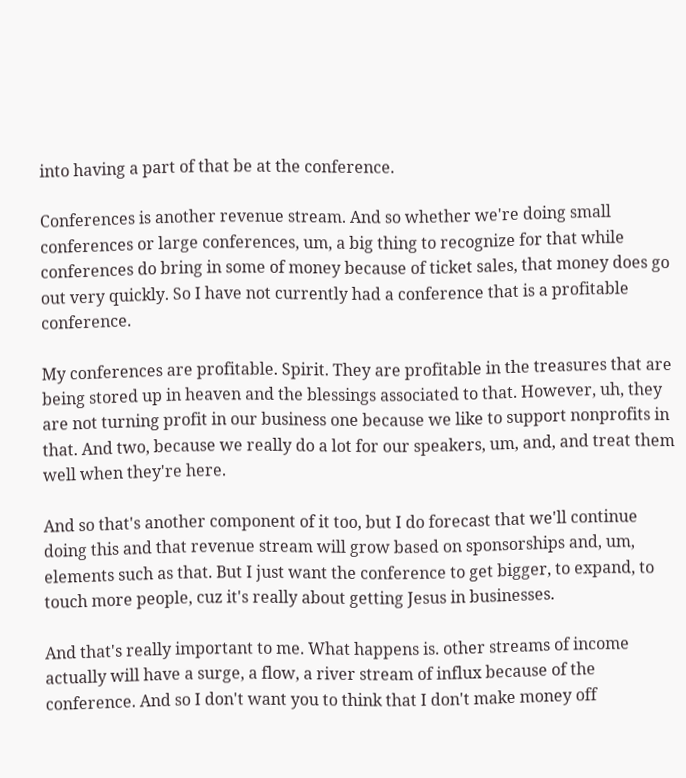into having a part of that be at the conference.

Conferences is another revenue stream. And so whether we're doing small conferences or large conferences, um, a big thing to recognize for that while conferences do bring in some of money because of ticket sales, that money does go out very quickly. So I have not currently had a conference that is a profitable conference.

My conferences are profitable. Spirit. They are profitable in the treasures that are being stored up in heaven and the blessings associated to that. However, uh, they are not turning profit in our business one because we like to support nonprofits in that. And two, because we really do a lot for our speakers, um, and, and treat them well when they're here.

And so that's another component of it too, but I do forecast that we'll continue doing this and that revenue stream will grow based on sponsorships and, um, elements such as that. But I just want the conference to get bigger, to expand, to touch more people, cuz it's really about getting Jesus in businesses.

And that's really important to me. What happens is. other streams of income actually will have a surge, a flow, a river stream of influx because of the conference. And so I don't want you to think that I don't make money off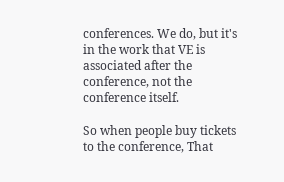conferences. We do, but it's in the work that VE is associated after the conference, not the conference itself.

So when people buy tickets to the conference, That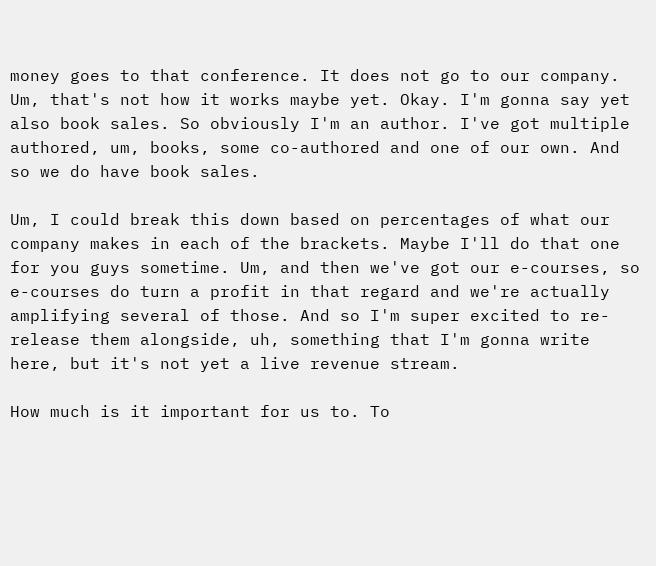money goes to that conference. It does not go to our company. Um, that's not how it works maybe yet. Okay. I'm gonna say yet also book sales. So obviously I'm an author. I've got multiple authored, um, books, some co-authored and one of our own. And so we do have book sales.

Um, I could break this down based on percentages of what our company makes in each of the brackets. Maybe I'll do that one for you guys sometime. Um, and then we've got our e-courses, so e-courses do turn a profit in that regard and we're actually amplifying several of those. And so I'm super excited to re-release them alongside, uh, something that I'm gonna write here, but it's not yet a live revenue stream.

How much is it important for us to. To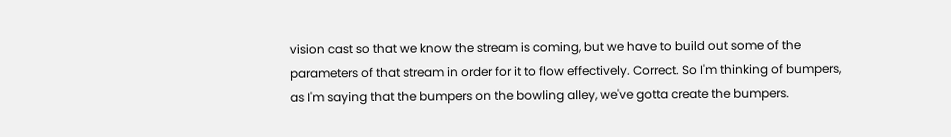vision cast so that we know the stream is coming, but we have to build out some of the parameters of that stream in order for it to flow effectively. Correct. So I'm thinking of bumpers, as I'm saying that the bumpers on the bowling alley, we've gotta create the bumpers.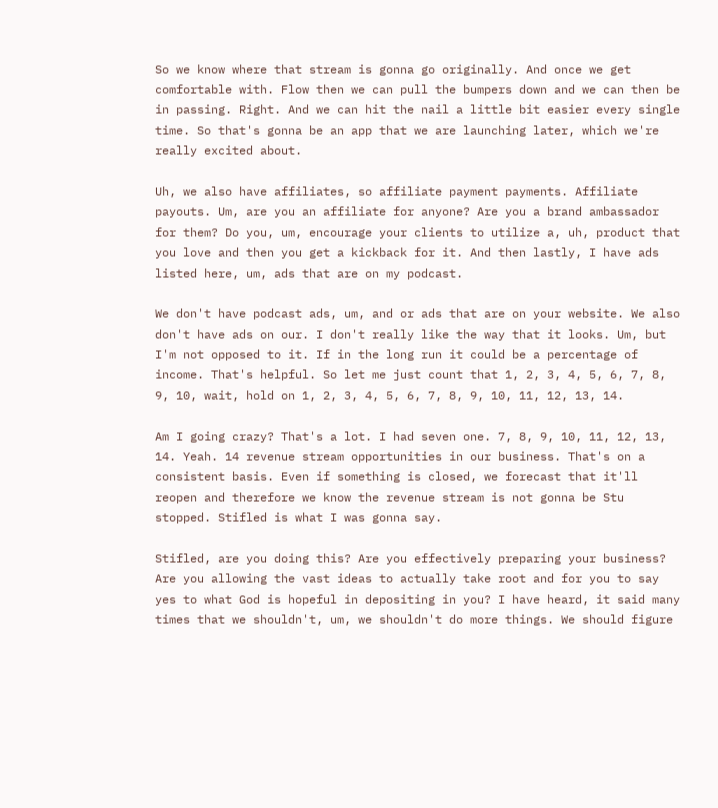So we know where that stream is gonna go originally. And once we get comfortable with. Flow then we can pull the bumpers down and we can then be in passing. Right. And we can hit the nail a little bit easier every single time. So that's gonna be an app that we are launching later, which we're really excited about.

Uh, we also have affiliates, so affiliate payment payments. Affiliate payouts. Um, are you an affiliate for anyone? Are you a brand ambassador for them? Do you, um, encourage your clients to utilize a, uh, product that you love and then you get a kickback for it. And then lastly, I have ads listed here, um, ads that are on my podcast.

We don't have podcast ads, um, and or ads that are on your website. We also don't have ads on our. I don't really like the way that it looks. Um, but I'm not opposed to it. If in the long run it could be a percentage of income. That's helpful. So let me just count that 1, 2, 3, 4, 5, 6, 7, 8, 9, 10, wait, hold on 1, 2, 3, 4, 5, 6, 7, 8, 9, 10, 11, 12, 13, 14.

Am I going crazy? That's a lot. I had seven one. 7, 8, 9, 10, 11, 12, 13, 14. Yeah. 14 revenue stream opportunities in our business. That's on a consistent basis. Even if something is closed, we forecast that it'll reopen and therefore we know the revenue stream is not gonna be Stu stopped. Stifled is what I was gonna say.

Stifled, are you doing this? Are you effectively preparing your business? Are you allowing the vast ideas to actually take root and for you to say yes to what God is hopeful in depositing in you? I have heard, it said many times that we shouldn't, um, we shouldn't do more things. We should figure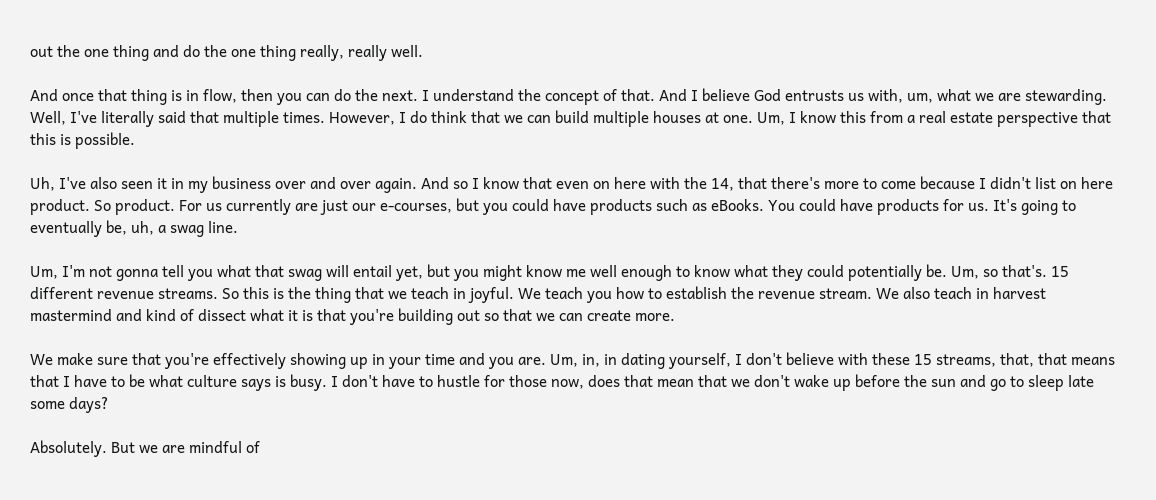out the one thing and do the one thing really, really well.

And once that thing is in flow, then you can do the next. I understand the concept of that. And I believe God entrusts us with, um, what we are stewarding. Well, I've literally said that multiple times. However, I do think that we can build multiple houses at one. Um, I know this from a real estate perspective that this is possible.

Uh, I've also seen it in my business over and over again. And so I know that even on here with the 14, that there's more to come because I didn't list on here product. So product. For us currently are just our e-courses, but you could have products such as eBooks. You could have products for us. It's going to eventually be, uh, a swag line.

Um, I'm not gonna tell you what that swag will entail yet, but you might know me well enough to know what they could potentially be. Um, so that's. 15 different revenue streams. So this is the thing that we teach in joyful. We teach you how to establish the revenue stream. We also teach in harvest mastermind and kind of dissect what it is that you're building out so that we can create more.

We make sure that you're effectively showing up in your time and you are. Um, in, in dating yourself, I don't believe with these 15 streams, that, that means that I have to be what culture says is busy. I don't have to hustle for those now, does that mean that we don't wake up before the sun and go to sleep late some days?

Absolutely. But we are mindful of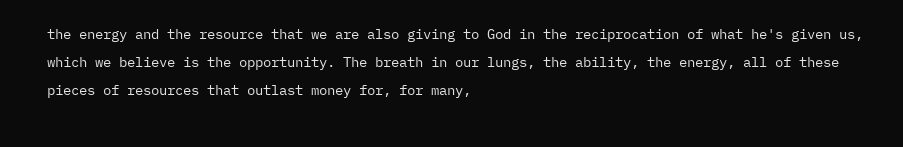the energy and the resource that we are also giving to God in the reciprocation of what he's given us, which we believe is the opportunity. The breath in our lungs, the ability, the energy, all of these pieces of resources that outlast money for, for many,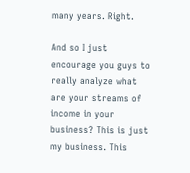many years. Right.

And so I just encourage you guys to really analyze what are your streams of income in your business? This is just my business. This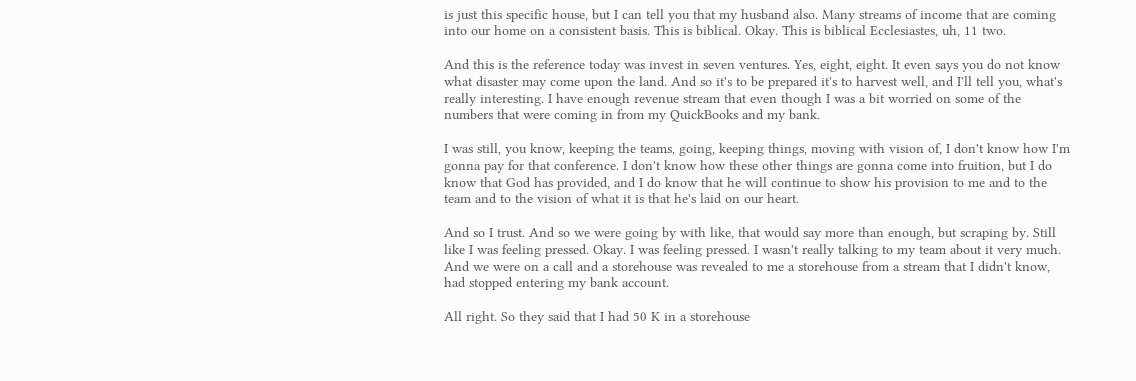is just this specific house, but I can tell you that my husband also. Many streams of income that are coming into our home on a consistent basis. This is biblical. Okay. This is biblical Ecclesiastes, uh, 11 two.

And this is the reference today was invest in seven ventures. Yes, eight, eight. It even says you do not know what disaster may come upon the land. And so it's to be prepared it's to harvest well, and I'll tell you, what's really interesting. I have enough revenue stream that even though I was a bit worried on some of the numbers that were coming in from my QuickBooks and my bank.

I was still, you know, keeping the teams, going, keeping things, moving with vision of, I don't know how I'm gonna pay for that conference. I don't know how these other things are gonna come into fruition, but I do know that God has provided, and I do know that he will continue to show his provision to me and to the team and to the vision of what it is that he's laid on our heart.

And so I trust. And so we were going by with like, that would say more than enough, but scraping by. Still like I was feeling pressed. Okay. I was feeling pressed. I wasn't really talking to my team about it very much. And we were on a call and a storehouse was revealed to me a storehouse from a stream that I didn't know, had stopped entering my bank account.

All right. So they said that I had 50 K in a storehouse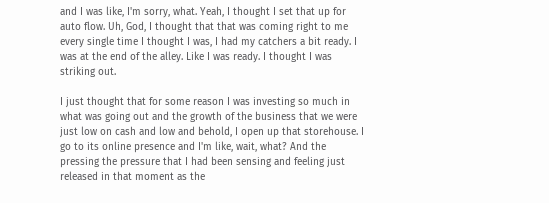and I was like, I'm sorry, what. Yeah, I thought I set that up for auto flow. Uh, God, I thought that that was coming right to me every single time I thought I was, I had my catchers a bit ready. I was at the end of the alley. Like I was ready. I thought I was striking out.

I just thought that for some reason I was investing so much in what was going out and the growth of the business that we were just low on cash and low and behold, I open up that storehouse. I go to its online presence and I'm like, wait, what? And the pressing the pressure that I had been sensing and feeling just released in that moment as the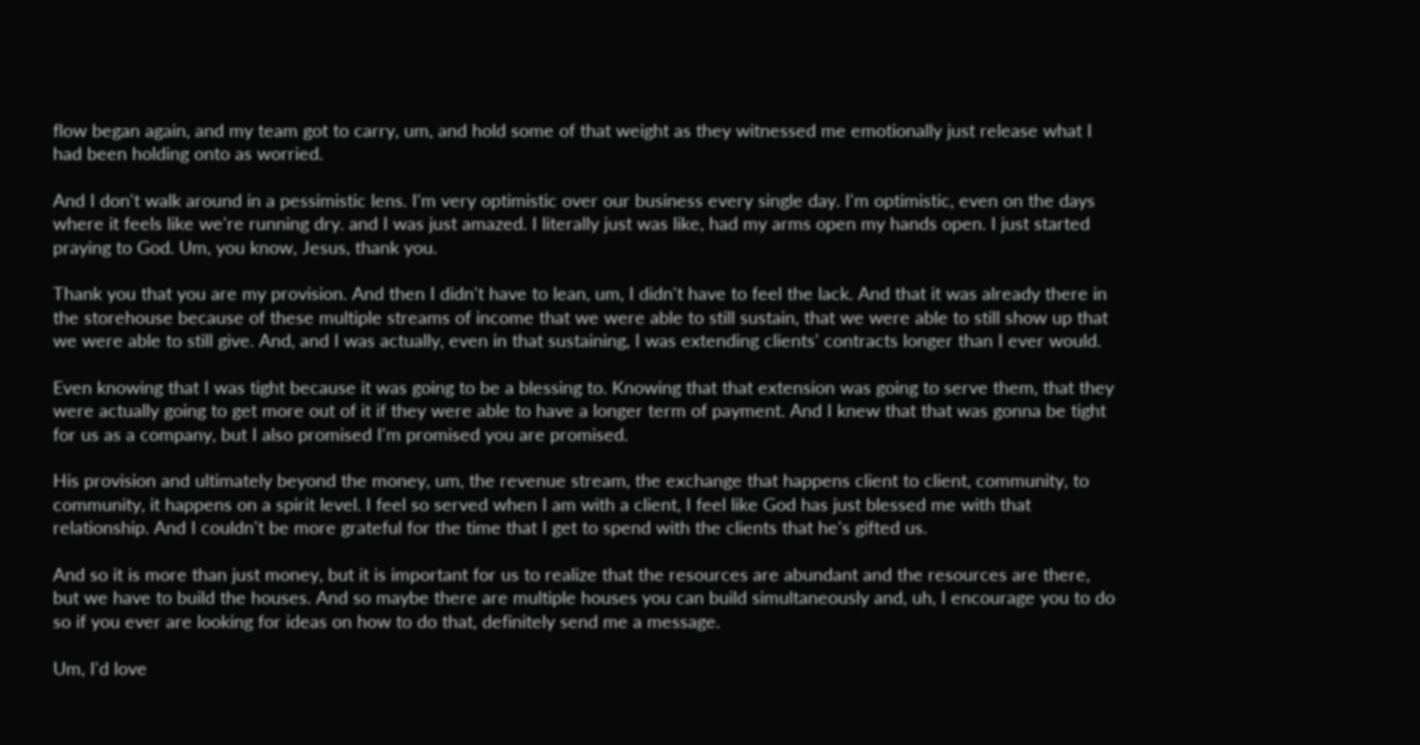flow began again, and my team got to carry, um, and hold some of that weight as they witnessed me emotionally just release what I had been holding onto as worried.

And I don't walk around in a pessimistic lens. I'm very optimistic over our business every single day. I'm optimistic, even on the days where it feels like we're running dry. and I was just amazed. I literally just was like, had my arms open my hands open. I just started praying to God. Um, you know, Jesus, thank you.

Thank you that you are my provision. And then I didn't have to lean, um, I didn't have to feel the lack. And that it was already there in the storehouse because of these multiple streams of income that we were able to still sustain, that we were able to still show up that we were able to still give. And, and I was actually, even in that sustaining, I was extending clients' contracts longer than I ever would.

Even knowing that I was tight because it was going to be a blessing to. Knowing that that extension was going to serve them, that they were actually going to get more out of it if they were able to have a longer term of payment. And I knew that that was gonna be tight for us as a company, but I also promised I'm promised you are promised.

His provision and ultimately beyond the money, um, the revenue stream, the exchange that happens client to client, community, to community, it happens on a spirit level. I feel so served when I am with a client, I feel like God has just blessed me with that relationship. And I couldn't be more grateful for the time that I get to spend with the clients that he's gifted us.

And so it is more than just money, but it is important for us to realize that the resources are abundant and the resources are there, but we have to build the houses. And so maybe there are multiple houses you can build simultaneously and, uh, I encourage you to do so if you ever are looking for ideas on how to do that, definitely send me a message.

Um, I'd love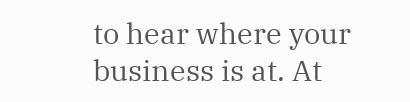to hear where your business is at. At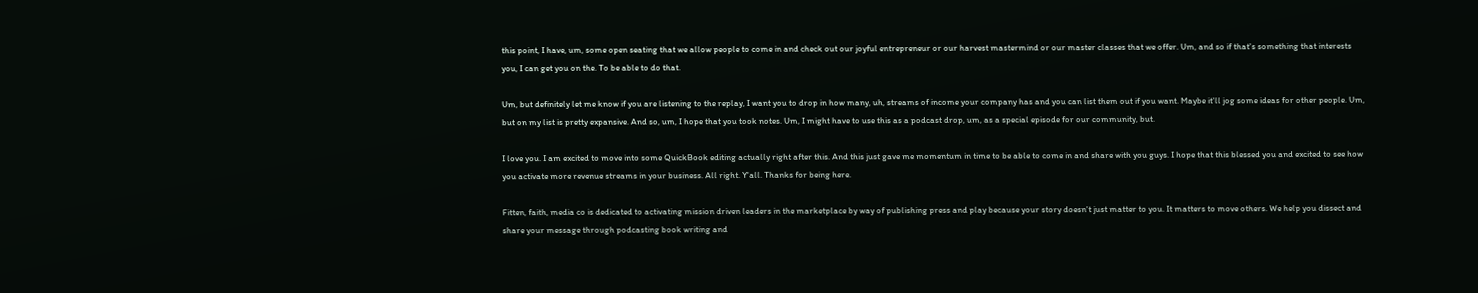this point, I have, um, some open seating that we allow people to come in and check out our joyful entrepreneur or our harvest mastermind or our master classes that we offer. Um, and so if that's something that interests you, I can get you on the. To be able to do that.

Um, but definitely let me know if you are listening to the replay, I want you to drop in how many, uh, streams of income your company has and you can list them out if you want. Maybe it'll jog some ideas for other people. Um, but on my list is pretty expansive. And so, um, I hope that you took notes. Um, I might have to use this as a podcast drop, um, as a special episode for our community, but.

I love you. I am excited to move into some QuickBook editing actually right after this. And this just gave me momentum in time to be able to come in and share with you guys. I hope that this blessed you and excited to see how you activate more revenue streams in your business. All right. Y'all. Thanks for being here.

Fitten, faith, media co is dedicated to activating mission driven leaders in the marketplace by way of publishing press and play because your story doesn't just matter to you. It matters to move others. We help you dissect and share your message through podcasting book writing and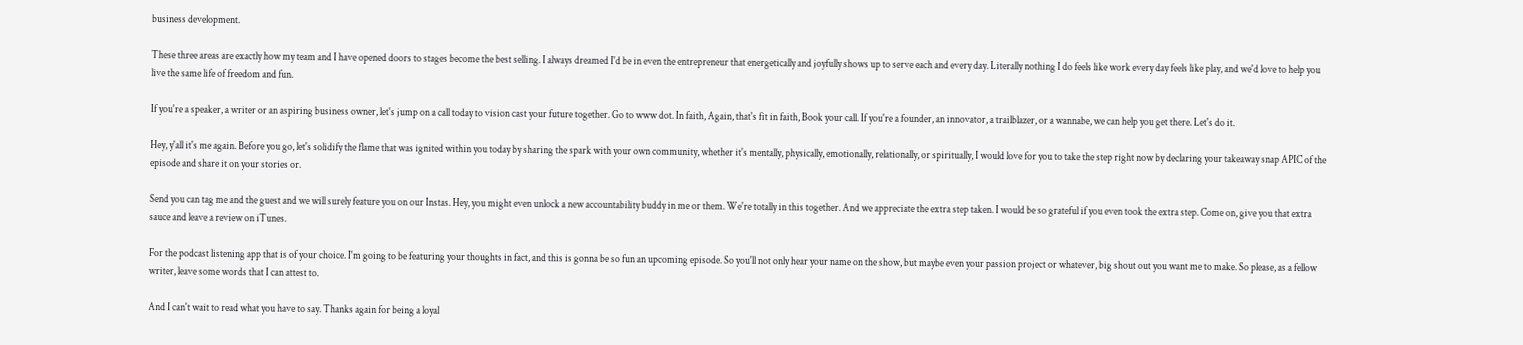business development.

These three areas are exactly how my team and I have opened doors to stages become the best selling. I always dreamed I'd be in even the entrepreneur that energetically and joyfully shows up to serve each and every day. Literally nothing I do feels like work every day feels like play, and we'd love to help you live the same life of freedom and fun.

If you're a speaker, a writer or an aspiring business owner, let's jump on a call today to vision cast your future together. Go to www dot. In faith, Again, that's fit in faith, Book your call. If you're a founder, an innovator, a trailblazer, or a wannabe, we can help you get there. Let's do it.

Hey, y'all it's me again. Before you go, let's solidify the flame that was ignited within you today by sharing the spark with your own community, whether it's mentally, physically, emotionally, relationally, or spiritually, I would love for you to take the step right now by declaring your takeaway snap APIC of the episode and share it on your stories or.

Send you can tag me and the guest and we will surely feature you on our Instas. Hey, you might even unlock a new accountability buddy in me or them. We're totally in this together. And we appreciate the extra step taken. I would be so grateful if you even took the extra step. Come on, give you that extra sauce and leave a review on iTunes.

For the podcast listening app that is of your choice. I'm going to be featuring your thoughts in fact, and this is gonna be so fun an upcoming episode. So you'll not only hear your name on the show, but maybe even your passion project or whatever, big shout out you want me to make. So please, as a fellow writer, leave some words that I can attest to.

And I can't wait to read what you have to say. Thanks again for being a loyal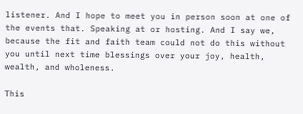listener. And I hope to meet you in person soon at one of the events that. Speaking at or hosting. And I say we, because the fit and faith team could not do this without you until next time blessings over your joy, health, wealth, and wholeness.

This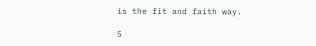is the fit and faith way.

5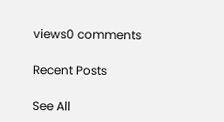views0 comments

Recent Posts

See All